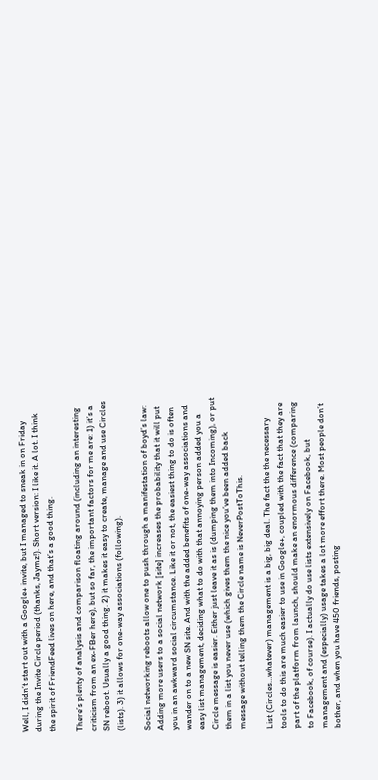Well, I didn’t start out with a Google+ invite, but I managed to sneak in on Friday during the Invite Circle period (thanks, Jaymz!). Short version: I like it. A lot. I think the spirit of FriendFeed lives on here, and that’s a good thing.

There’s plenty of analysis and comparison floating around (including an interesting criticism from an ex-FBer here), but so far, the important factors for me are: 1) it’s a SN reboot. Usually a good thing. 2) it makes it easy to create, manage and use Circles (lists). 3) it allows for one-way associations (following).

Social networking reboots allow one to push through a manifestation of boyd’s law: Adding more users to a social network [site] increases the probability that it will put you in an awkward social circumstance. Like it or not, the easiest thing to do is often wander on to a new SN site. And with the added benefits of one-way associations and easy list management, deciding what to do with that annoying person added you a Circle message is easier. Either just leave it as is (dumping them into Incoming), or put them in a list you never use (which gives them the nice you’ve been added back message without telling them the Circle name is NeverPostToThis.

List (Circles…whatever) management is a big, big deal. The fact the the necessary tools to do this are much easier to use in Google+, coupled with the fact that they are part of the platform from launch, should make an enormous difference (comparing to Facebook, of course). I actually do use lists extensively on Facebook, but management and (especially) usage takes a lot more effort there. Most people don’t bother, and when you have 450 friends, posting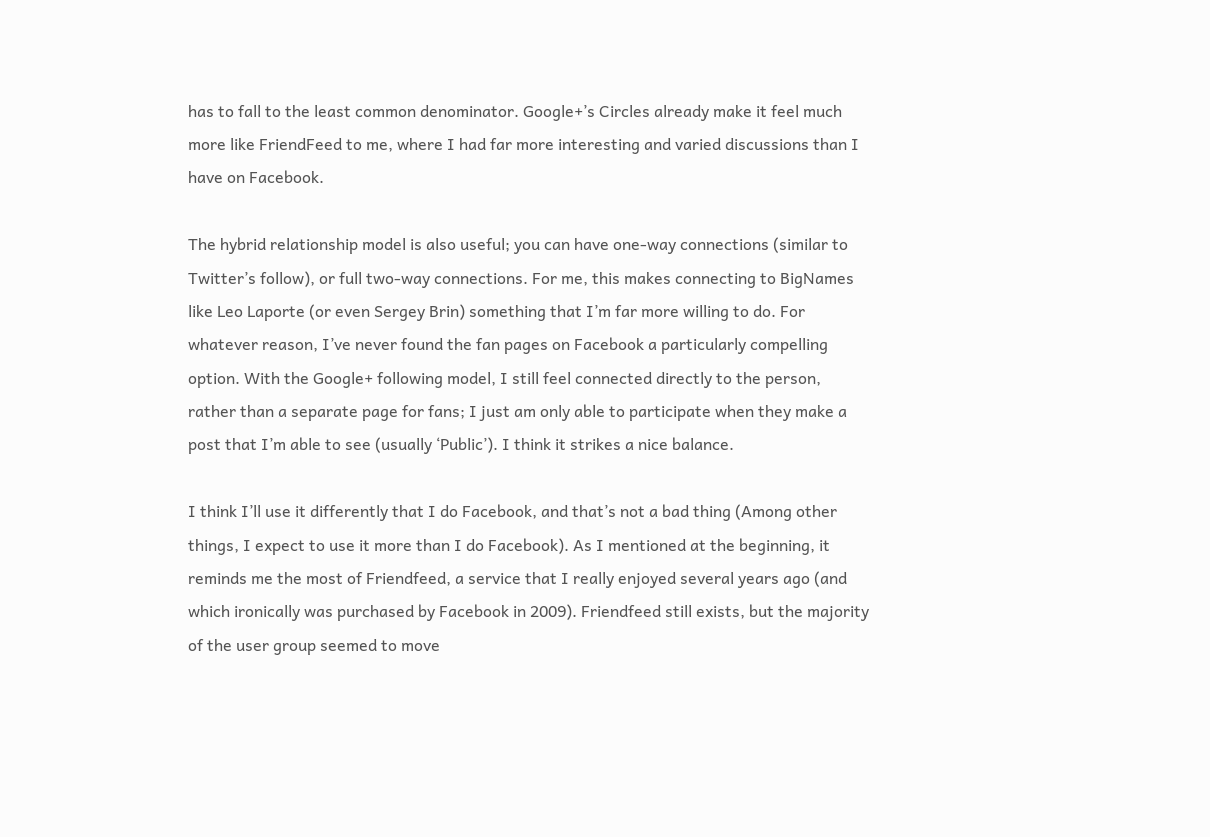has to fall to the least common denominator. Google+’s Circles already make it feel much more like FriendFeed to me, where I had far more interesting and varied discussions than I have on Facebook.

The hybrid relationship model is also useful; you can have one-way connections (similar to Twitter’s follow), or full two-way connections. For me, this makes connecting to BigNames like Leo Laporte (or even Sergey Brin) something that I’m far more willing to do. For whatever reason, I’ve never found the fan pages on Facebook a particularly compelling option. With the Google+ following model, I still feel connected directly to the person, rather than a separate page for fans; I just am only able to participate when they make a post that I’m able to see (usually ‘Public’). I think it strikes a nice balance.

I think I’ll use it differently that I do Facebook, and that’s not a bad thing (Among other things, I expect to use it more than I do Facebook). As I mentioned at the beginning, it reminds me the most of Friendfeed, a service that I really enjoyed several years ago (and which ironically was purchased by Facebook in 2009). Friendfeed still exists, but the majority of the user group seemed to move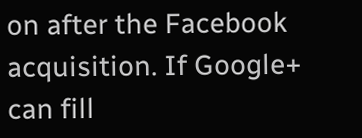on after the Facebook acquisition. If Google+ can fill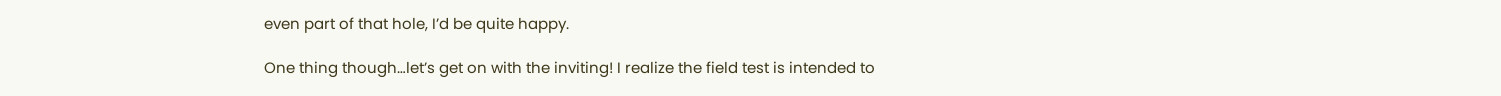even part of that hole, I’d be quite happy.

One thing though…let’s get on with the inviting! I realize the field test is intended to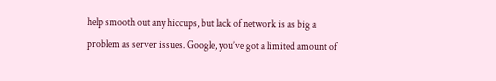help smooth out any hiccups, but lack of network is as big a problem as server issues. Google, you’ve got a limited amount of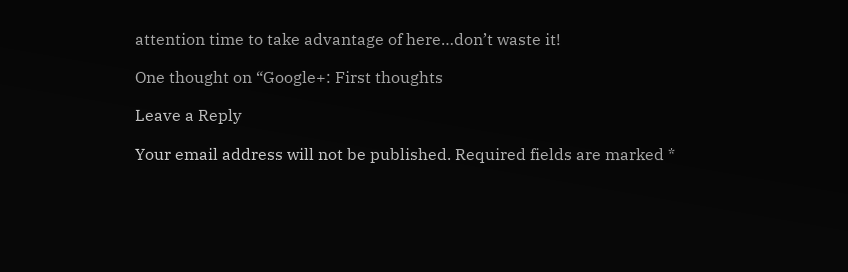attention time to take advantage of here…don’t waste it!

One thought on “Google+: First thoughts

Leave a Reply

Your email address will not be published. Required fields are marked *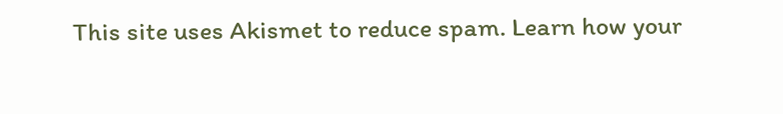This site uses Akismet to reduce spam. Learn how your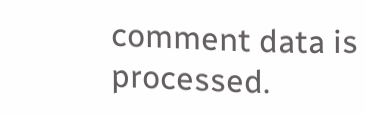comment data is processed.